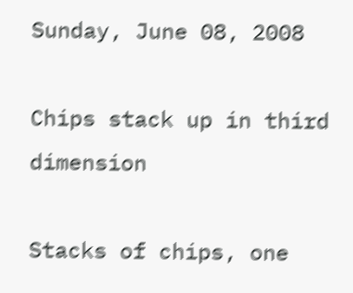Sunday, June 08, 2008

Chips stack up in third dimension

Stacks of chips, one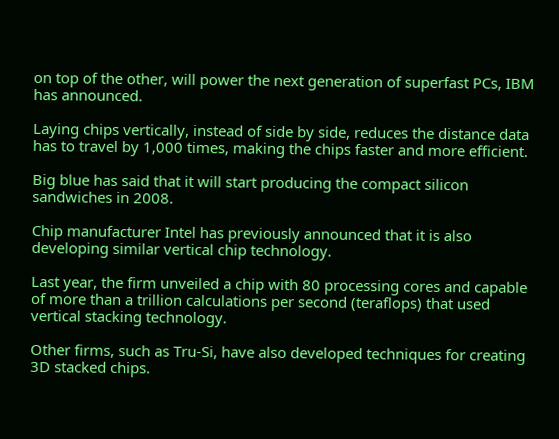on top of the other, will power the next generation of superfast PCs, IBM has announced.

Laying chips vertically, instead of side by side, reduces the distance data has to travel by 1,000 times, making the chips faster and more efficient.

Big blue has said that it will start producing the compact silicon sandwiches in 2008.

Chip manufacturer Intel has previously announced that it is also developing similar vertical chip technology.

Last year, the firm unveiled a chip with 80 processing cores and capable of more than a trillion calculations per second (teraflops) that used vertical stacking technology.

Other firms, such as Tru-Si, have also developed techniques for creating 3D stacked chips.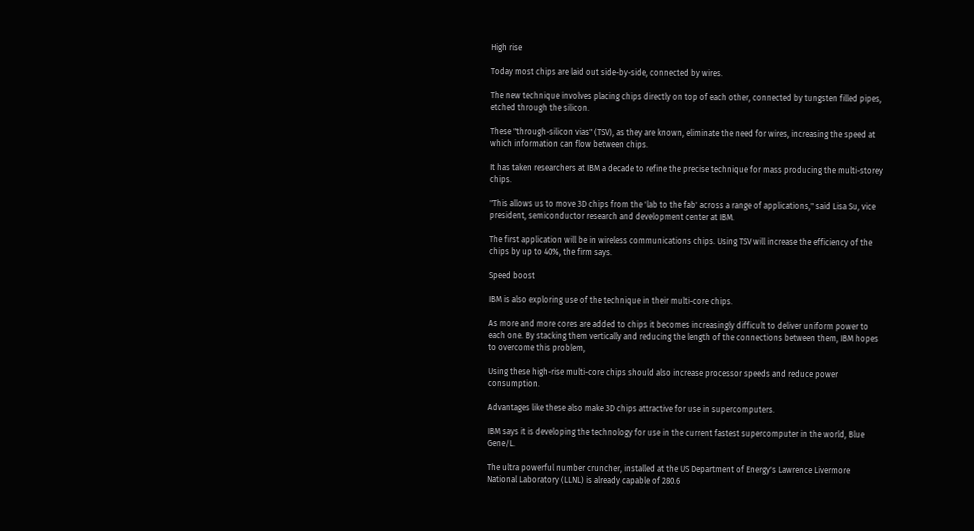High rise

Today most chips are laid out side-by-side, connected by wires.

The new technique involves placing chips directly on top of each other, connected by tungsten filled pipes, etched through the silicon.

These "through-silicon vias" (TSV), as they are known, eliminate the need for wires, increasing the speed at which information can flow between chips.

It has taken researchers at IBM a decade to refine the precise technique for mass producing the multi-storey chips.

"This allows us to move 3D chips from the 'lab to the fab' across a range of applications," said Lisa Su, vice president, semiconductor research and development center at IBM.

The first application will be in wireless communications chips. Using TSV will increase the efficiency of the chips by up to 40%, the firm says.

Speed boost

IBM is also exploring use of the technique in their multi-core chips.

As more and more cores are added to chips it becomes increasingly difficult to deliver uniform power to each one. By stacking them vertically and reducing the length of the connections between them, IBM hopes to overcome this problem,

Using these high-rise multi-core chips should also increase processor speeds and reduce power consumption.

Advantages like these also make 3D chips attractive for use in supercomputers.

IBM says it is developing the technology for use in the current fastest supercomputer in the world, Blue Gene/L.

The ultra powerful number cruncher, installed at the US Department of Energy's Lawrence Livermore National Laboratory (LLNL) is already capable of 280.6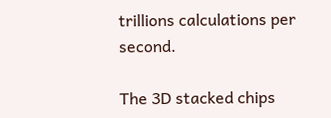trillions calculations per second.

The 3D stacked chips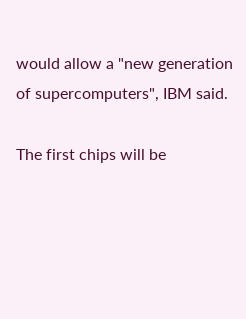would allow a "new generation of supercomputers", IBM said.

The first chips will be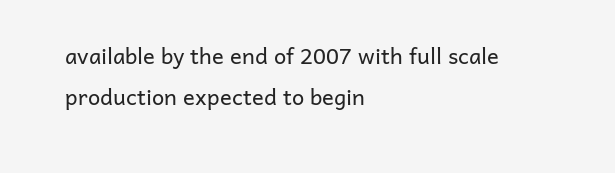available by the end of 2007 with full scale production expected to begin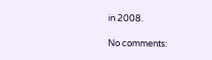in 2008.

No comments: